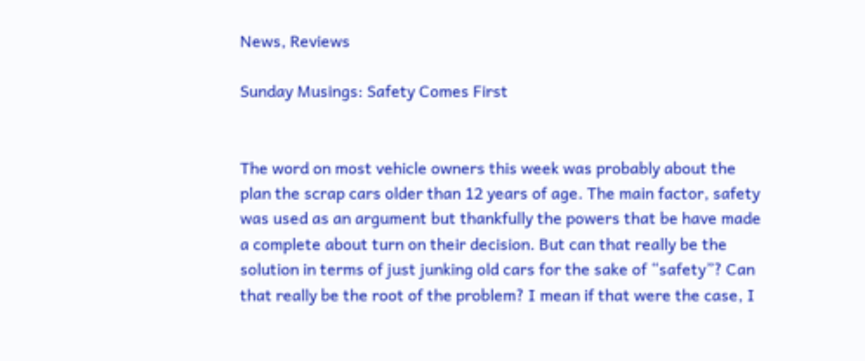News, Reviews

Sunday Musings: Safety Comes First


The word on most vehicle owners this week was probably about the plan the scrap cars older than 12 years of age. The main factor, safety was used as an argument but thankfully the powers that be have made a complete about turn on their decision. But can that really be the solution in terms of just junking old cars for the sake of “safety”? Can that really be the root of the problem? I mean if that were the case, I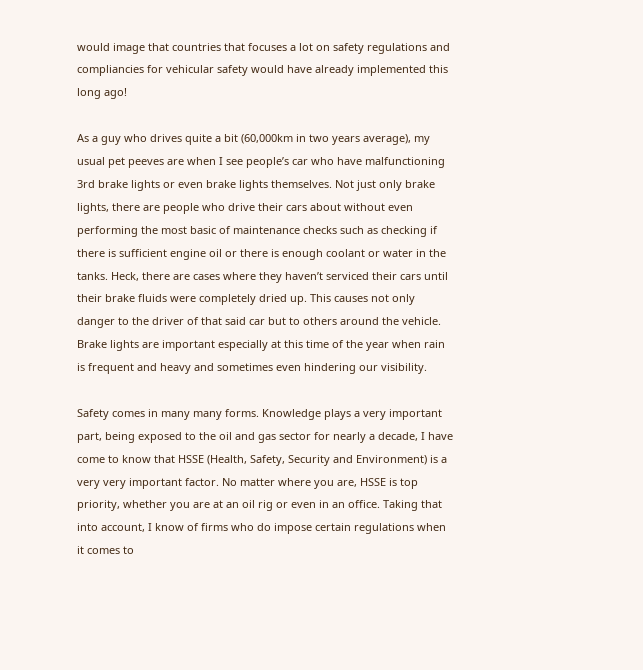would image that countries that focuses a lot on safety regulations and compliancies for vehicular safety would have already implemented this long ago!

As a guy who drives quite a bit (60,000km in two years average), my usual pet peeves are when I see people’s car who have malfunctioning 3rd brake lights or even brake lights themselves. Not just only brake lights, there are people who drive their cars about without even performing the most basic of maintenance checks such as checking if there is sufficient engine oil or there is enough coolant or water in the tanks. Heck, there are cases where they haven’t serviced their cars until their brake fluids were completely dried up. This causes not only danger to the driver of that said car but to others around the vehicle. Brake lights are important especially at this time of the year when rain is frequent and heavy and sometimes even hindering our visibility.

Safety comes in many many forms. Knowledge plays a very important part, being exposed to the oil and gas sector for nearly a decade, I have come to know that HSSE (Health, Safety, Security and Environment) is a very very important factor. No matter where you are, HSSE is top priority, whether you are at an oil rig or even in an office. Taking that into account, I know of firms who do impose certain regulations when it comes to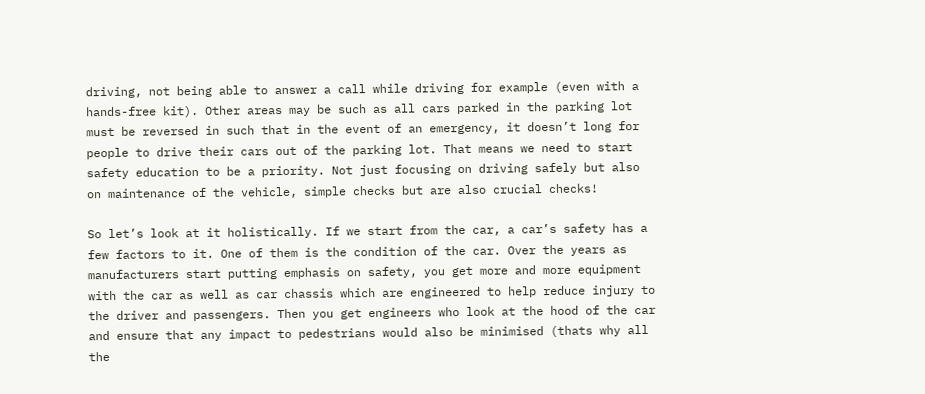driving, not being able to answer a call while driving for example (even with a hands-free kit). Other areas may be such as all cars parked in the parking lot must be reversed in such that in the event of an emergency, it doesn’t long for people to drive their cars out of the parking lot. That means we need to start safety education to be a priority. Not just focusing on driving safely but also on maintenance of the vehicle, simple checks but are also crucial checks!

So let’s look at it holistically. If we start from the car, a car’s safety has a few factors to it. One of them is the condition of the car. Over the years as manufacturers start putting emphasis on safety, you get more and more equipment with the car as well as car chassis which are engineered to help reduce injury to the driver and passengers. Then you get engineers who look at the hood of the car and ensure that any impact to pedestrians would also be minimised (thats why all the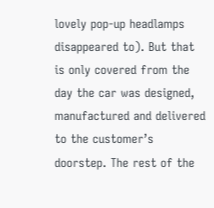lovely pop-up headlamps disappeared to). But that is only covered from the day the car was designed, manufactured and delivered to the customer’s doorstep. The rest of the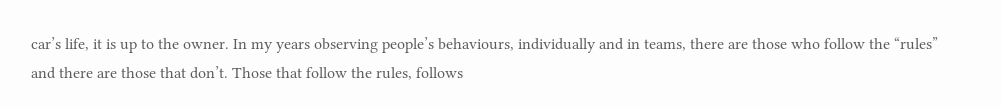car’s life, it is up to the owner. In my years observing people’s behaviours, individually and in teams, there are those who follow the “rules” and there are those that don’t. Those that follow the rules, follows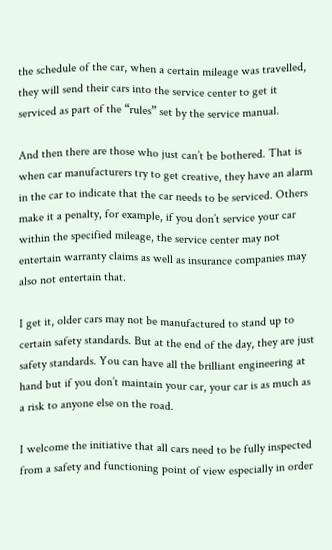the schedule of the car, when a certain mileage was travelled, they will send their cars into the service center to get it serviced as part of the “rules” set by the service manual.

And then there are those who just can’t be bothered. That is when car manufacturers try to get creative, they have an alarm in the car to indicate that the car needs to be serviced. Others make it a penalty, for example, if you don’t service your car within the specified mileage, the service center may not entertain warranty claims as well as insurance companies may also not entertain that.

I get it, older cars may not be manufactured to stand up to certain safety standards. But at the end of the day, they are just safety standards. You can have all the brilliant engineering at hand but if you don’t maintain your car, your car is as much as a risk to anyone else on the road.

I welcome the initiative that all cars need to be fully inspected from a safety and functioning point of view especially in order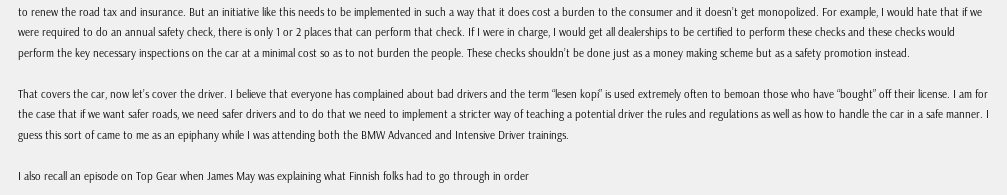to renew the road tax and insurance. But an initiative like this needs to be implemented in such a way that it does cost a burden to the consumer and it doesn’t get monopolized. For example, I would hate that if we were required to do an annual safety check, there is only 1 or 2 places that can perform that check. If I were in charge, I would get all dealerships to be certified to perform these checks and these checks would perform the key necessary inspections on the car at a minimal cost so as to not burden the people. These checks shouldn’t be done just as a money making scheme but as a safety promotion instead.

That covers the car, now let’s cover the driver. I believe that everyone has complained about bad drivers and the term “lesen kopi” is used extremely often to bemoan those who have “bought” off their license. I am for the case that if we want safer roads, we need safer drivers and to do that we need to implement a stricter way of teaching a potential driver the rules and regulations as well as how to handle the car in a safe manner. I guess this sort of came to me as an epiphany while I was attending both the BMW Advanced and Intensive Driver trainings.

I also recall an episode on Top Gear when James May was explaining what Finnish folks had to go through in order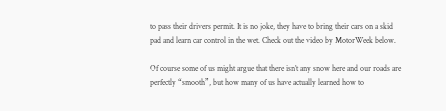to pass their drivers permit. It is no joke, they have to bring their cars on a skid pad and learn car control in the wet. Check out the video by MotorWeek below.

Of course some of us might argue that there isn’t any snow here and our roads are perfectly “smooth”, but how many of us have actually learned how to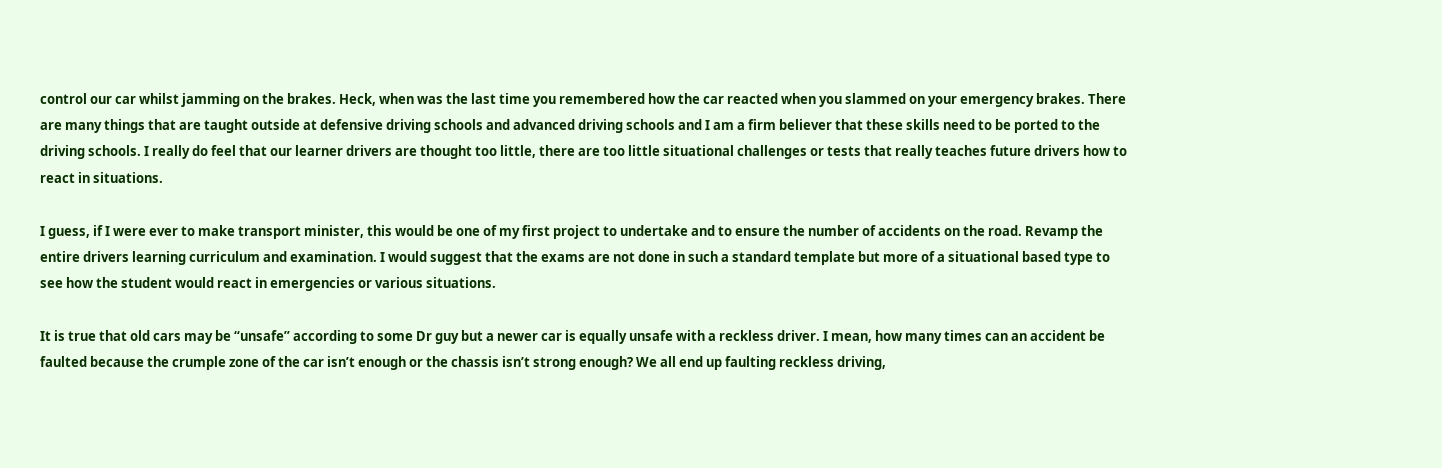control our car whilst jamming on the brakes. Heck, when was the last time you remembered how the car reacted when you slammed on your emergency brakes. There are many things that are taught outside at defensive driving schools and advanced driving schools and I am a firm believer that these skills need to be ported to the driving schools. I really do feel that our learner drivers are thought too little, there are too little situational challenges or tests that really teaches future drivers how to react in situations.

I guess, if I were ever to make transport minister, this would be one of my first project to undertake and to ensure the number of accidents on the road. Revamp the entire drivers learning curriculum and examination. I would suggest that the exams are not done in such a standard template but more of a situational based type to see how the student would react in emergencies or various situations.

It is true that old cars may be “unsafe” according to some Dr guy but a newer car is equally unsafe with a reckless driver. I mean, how many times can an accident be faulted because the crumple zone of the car isn’t enough or the chassis isn’t strong enough? We all end up faulting reckless driving,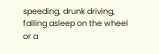speeding, drunk driving, falling asleep on the wheel or a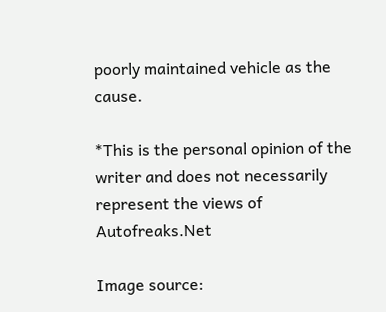poorly maintained vehicle as the cause.

*This is the personal opinion of the writer and does not necessarily represent the views of Autofreaks.Net

Image source: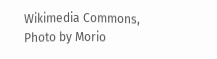Wikimedia Commons, Photo by Morio